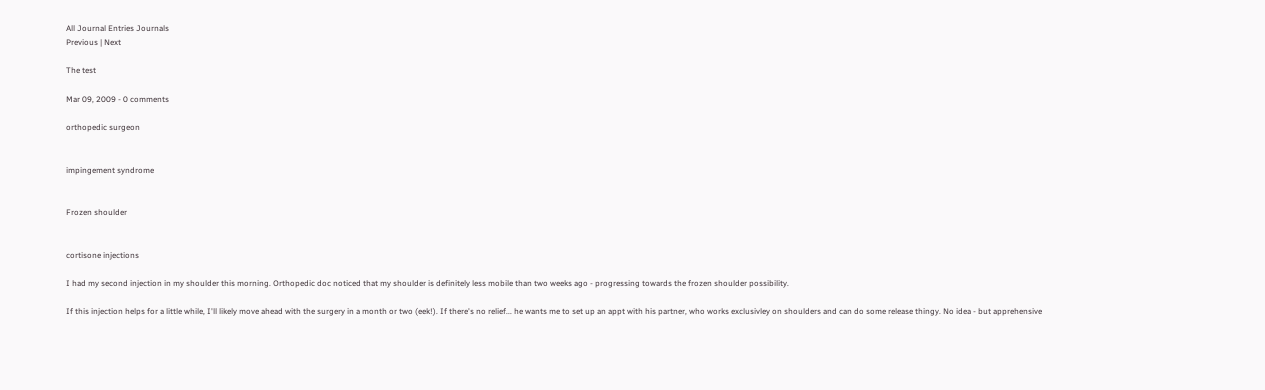All Journal Entries Journals
Previous | Next

The test

Mar 09, 2009 - 0 comments

orthopedic surgeon


impingement syndrome


Frozen shoulder


cortisone injections

I had my second injection in my shoulder this morning. Orthopedic doc noticed that my shoulder is definitely less mobile than two weeks ago - progressing towards the frozen shoulder possibility.

If this injection helps for a little while, I'll likely move ahead with the surgery in a month or two (eek!). If there's no relief... he wants me to set up an appt with his partner, who works exclusivley on shoulders and can do some release thingy. No idea - but apprehensive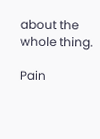about the whole thing.

Pain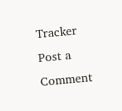Tracker
Post a Comment